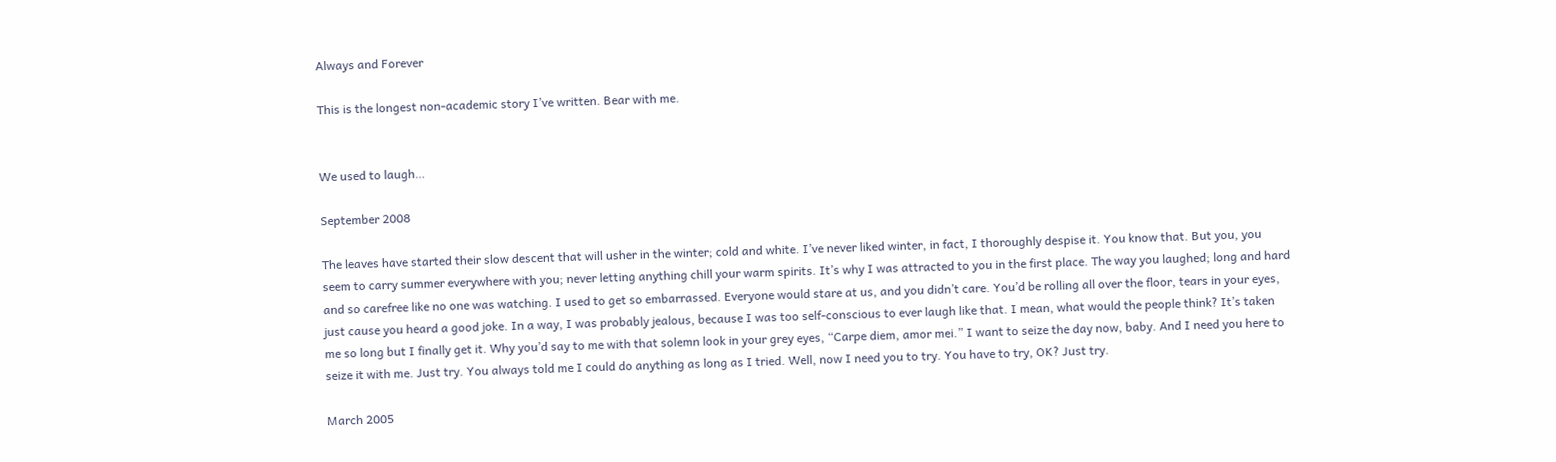Always and Forever

This is the longest non-academic story I’ve written. Bear with me.


We used to laugh…

September 2008

The leaves have started their slow descent that will usher in the winter; cold and white. I’ve never liked winter, in fact, I thoroughly despise it. You know that. But you, you seem to carry summer everywhere with you; never letting anything chill your warm spirits. It’s why I was attracted to you in the first place. The way you laughed; long and hard and so carefree like no one was watching. I used to get so embarrassed. Everyone would stare at us, and you didn’t care. You’d be rolling all over the floor, tears in your eyes, just cause you heard a good joke. In a way, I was probably jealous, because I was too self-conscious to ever laugh like that. I mean, what would the people think? It’s taken me so long but I finally get it. Why you’d say to me with that solemn look in your grey eyes, “Carpe diem, amor mei.” I want to seize the day now, baby. And I need you here to seize it with me. Just try. You always told me I could do anything as long as I tried. Well, now I need you to try. You have to try, OK? Just try.

March 2005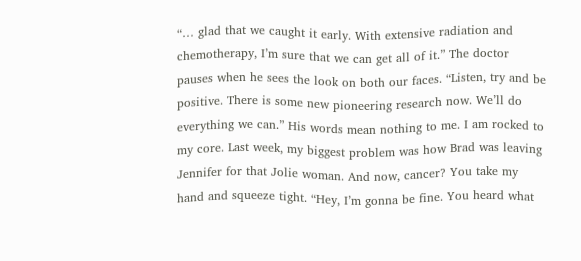“… glad that we caught it early. With extensive radiation and chemotherapy, I’m sure that we can get all of it.” The doctor pauses when he sees the look on both our faces. “Listen, try and be positive. There is some new pioneering research now. We’ll do everything we can.” His words mean nothing to me. I am rocked to my core. Last week, my biggest problem was how Brad was leaving Jennifer for that Jolie woman. And now, cancer? You take my hand and squeeze tight. “Hey, I’m gonna be fine. You heard what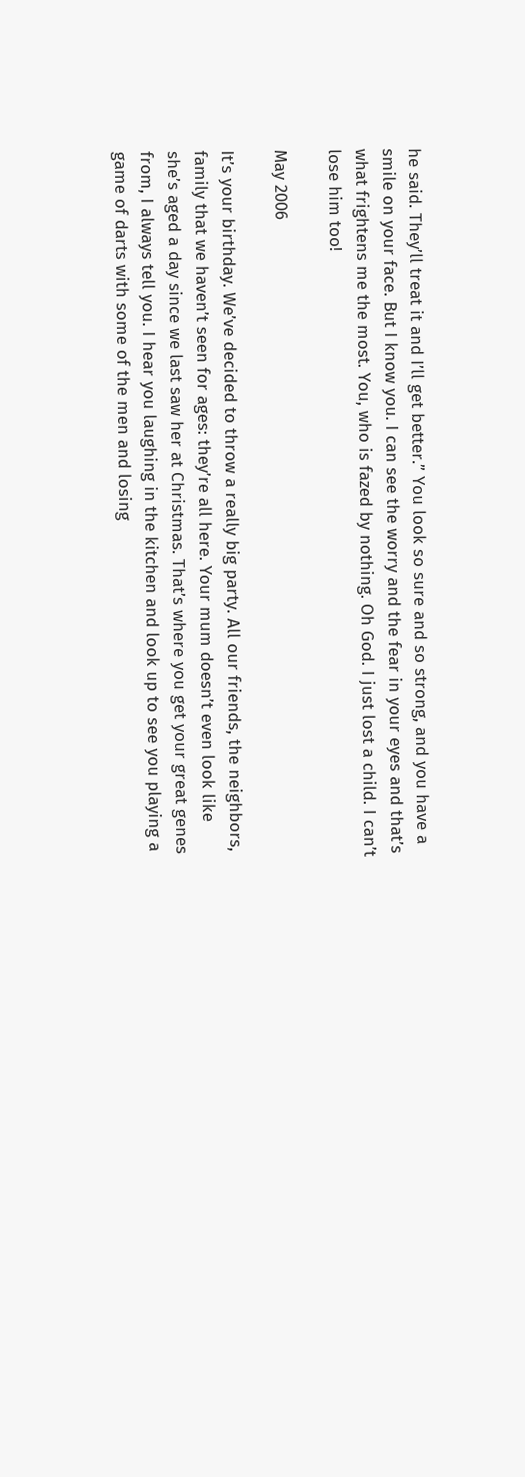he said. They’ll treat it and I’ll get better.” You look so sure and so strong, and you have a smile on your face. But I know you. I can see the worry and the fear in your eyes and that’s what frightens me the most. You, who is fazed by nothing. Oh God. I just lost a child. I can’t lose him too!

May 2006

It’s your birthday. We’ve decided to throw a really big party. All our friends, the neighbors, family that we haven’t seen for ages: they’re all here. Your mum doesn’t even look like she’s aged a day since we last saw her at Christmas. That’s where you get your great genes from, I always tell you. I hear you laughing in the kitchen and look up to see you playing a game of darts with some of the men and losing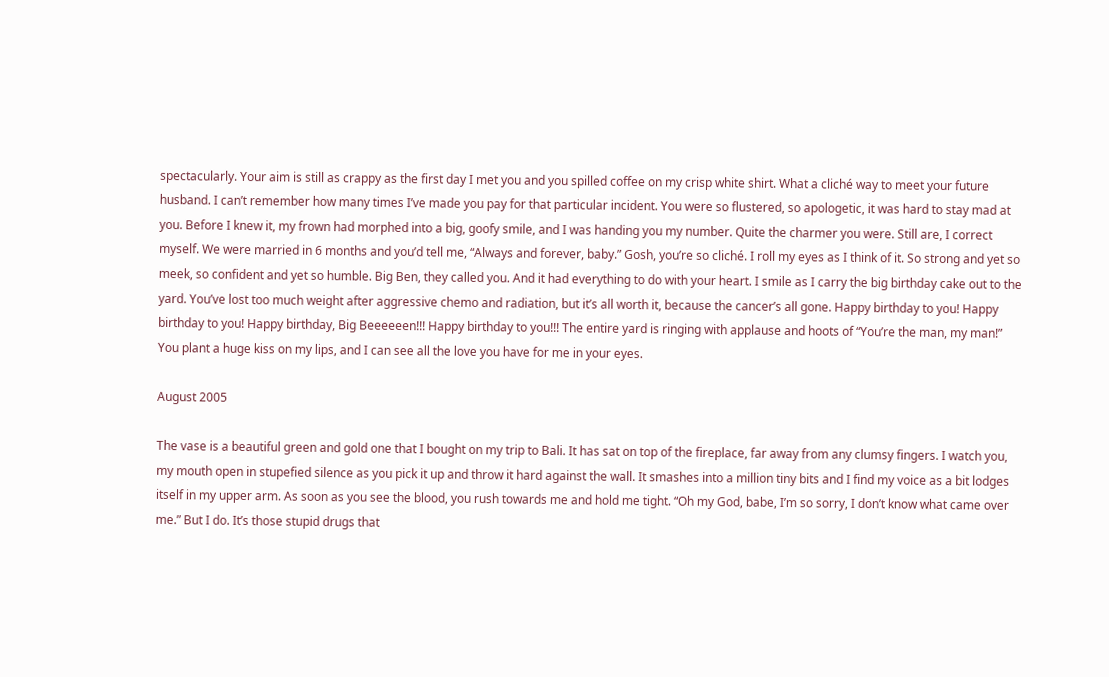spectacularly. Your aim is still as crappy as the first day I met you and you spilled coffee on my crisp white shirt. What a cliché way to meet your future husband. I can’t remember how many times I’ve made you pay for that particular incident. You were so flustered, so apologetic, it was hard to stay mad at you. Before I knew it, my frown had morphed into a big, goofy smile, and I was handing you my number. Quite the charmer you were. Still are, I correct myself. We were married in 6 months and you’d tell me, “Always and forever, baby.” Gosh, you’re so cliché. I roll my eyes as I think of it. So strong and yet so meek, so confident and yet so humble. Big Ben, they called you. And it had everything to do with your heart. I smile as I carry the big birthday cake out to the yard. You’ve lost too much weight after aggressive chemo and radiation, but it’s all worth it, because the cancer’s all gone. Happy birthday to you! Happy birthday to you! Happy birthday, Big Beeeeeen!!! Happy birthday to you!!! The entire yard is ringing with applause and hoots of “You’re the man, my man!” You plant a huge kiss on my lips, and I can see all the love you have for me in your eyes.

August 2005

The vase is a beautiful green and gold one that I bought on my trip to Bali. It has sat on top of the fireplace, far away from any clumsy fingers. I watch you, my mouth open in stupefied silence as you pick it up and throw it hard against the wall. It smashes into a million tiny bits and I find my voice as a bit lodges itself in my upper arm. As soon as you see the blood, you rush towards me and hold me tight. “Oh my God, babe, I’m so sorry, I don’t know what came over me.” But I do. It’s those stupid drugs that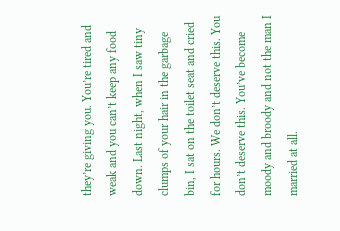they’re giving you. You’re tired and weak and you can’t keep any food down. Last night, when I saw tiny clumps of your hair in the garbage bin, I sat on the toilet seat and cried for hours. We don’t deserve this. You don’t deserve this. You’ve become moody and broody and not the man I married at all.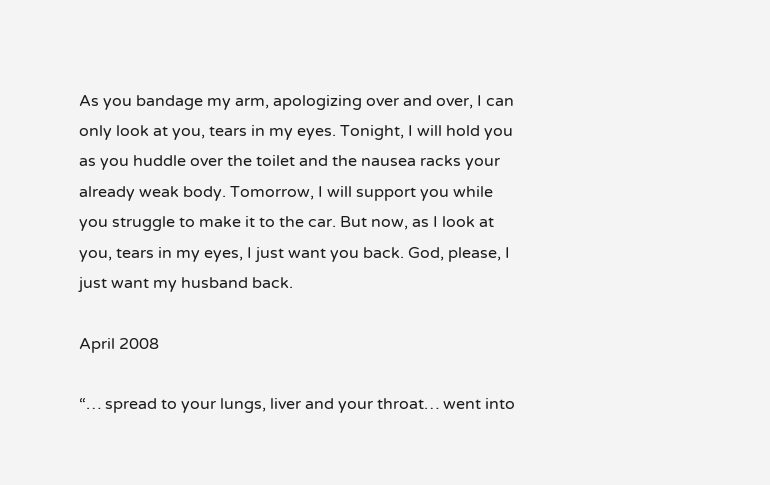As you bandage my arm, apologizing over and over, I can only look at you, tears in my eyes. Tonight, I will hold you as you huddle over the toilet and the nausea racks your already weak body. Tomorrow, I will support you while you struggle to make it to the car. But now, as I look at you, tears in my eyes, I just want you back. God, please, I just want my husband back.

April 2008

“… spread to your lungs, liver and your throat… went into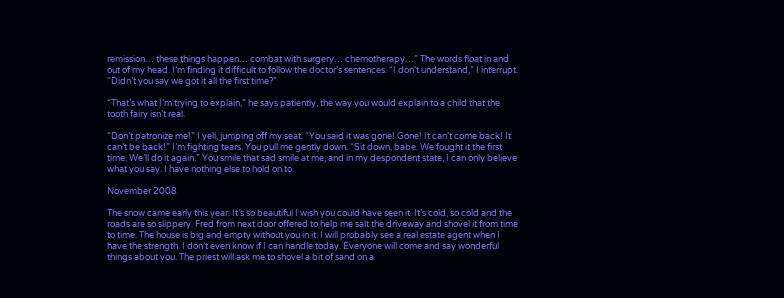remission… these things happen… combat with surgery… chemotherapy…” The words float in and out of my head. I’m finding it difficult to follow the doctor’s sentences. “I don’t understand,” I interrupt. “Didn’t you say we got it all the first time?”

“That’s what I’m trying to explain,” he says patiently, the way you would explain to a child that the tooth fairy isn’t real.

“Don’t patronize me!” I yell, jumping off my seat. “You said it was gone! Gone! It can’t come back! It can’t be back!” I’m fighting tears. You pull me gently down. “Sit down, babe. We fought it the first time. We’ll do it again.” You smile that sad smile at me, and in my despondent state, I can only believe what you say. I have nothing else to hold on to.

November 2008

The snow came early this year. It’s so beautiful I wish you could have seen it. It’s cold, so cold and the roads are so slippery. Fred from next door offered to help me salt the driveway and shovel it from time to time. The house is big and empty without you in it. I will probably see a real estate agent when I have the strength. I don’t even know if I can handle today. Everyone will come and say wonderful things about you. The priest will ask me to shovel a bit of sand on a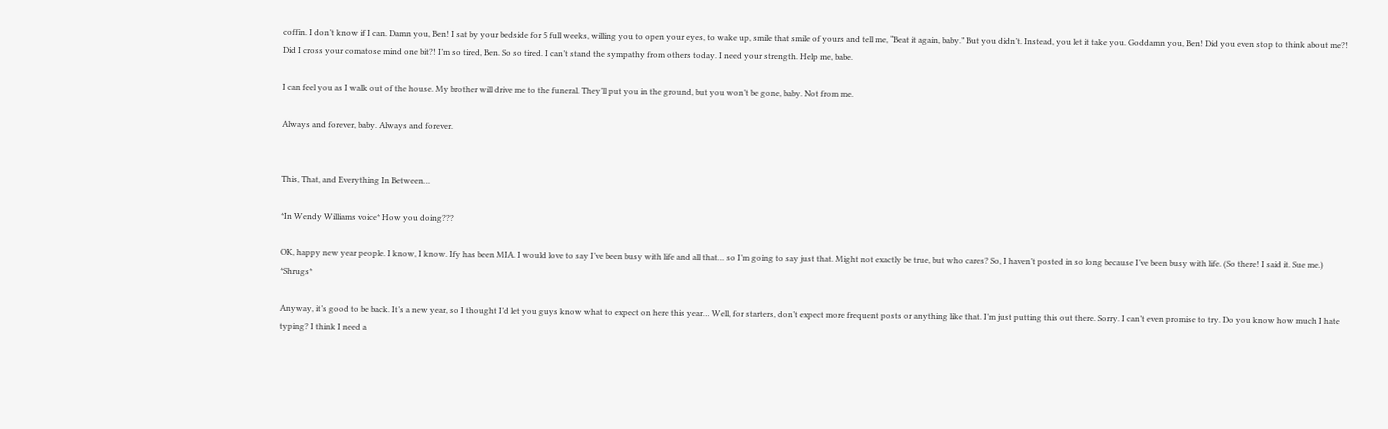coffin. I don’t know if I can. Damn you, Ben! I sat by your bedside for 5 full weeks, willing you to open your eyes, to wake up, smile that smile of yours and tell me, “Beat it again, baby.” But you didn’t. Instead, you let it take you. Goddamn you, Ben! Did you even stop to think about me?! Did I cross your comatose mind one bit?! I’m so tired, Ben. So so tired. I can’t stand the sympathy from others today. I need your strength. Help me, babe.

I can feel you as I walk out of the house. My brother will drive me to the funeral. They’ll put you in the ground, but you won’t be gone, baby. Not from me.

Always and forever, baby. Always and forever.


This, That, and Everything In Between…

*In Wendy Williams voice* How you doing???

OK, happy new year people. I know, I know. Ify has been MIA. I would love to say I’ve been busy with life and all that… so I’m going to say just that. Might not exactly be true, but who cares? So, I haven’t posted in so long because I’ve been busy with life. (So there! I said it. Sue me.) *Shrugs*

Anyway, it’s good to be back. It’s a new year, so I thought I’d let you guys know what to expect on here this year… Well, for starters, don’t expect more frequent posts or anything like that. I’m just putting this out there. Sorry. I can’t even promise to try. Do you know how much I hate typing? I think I need a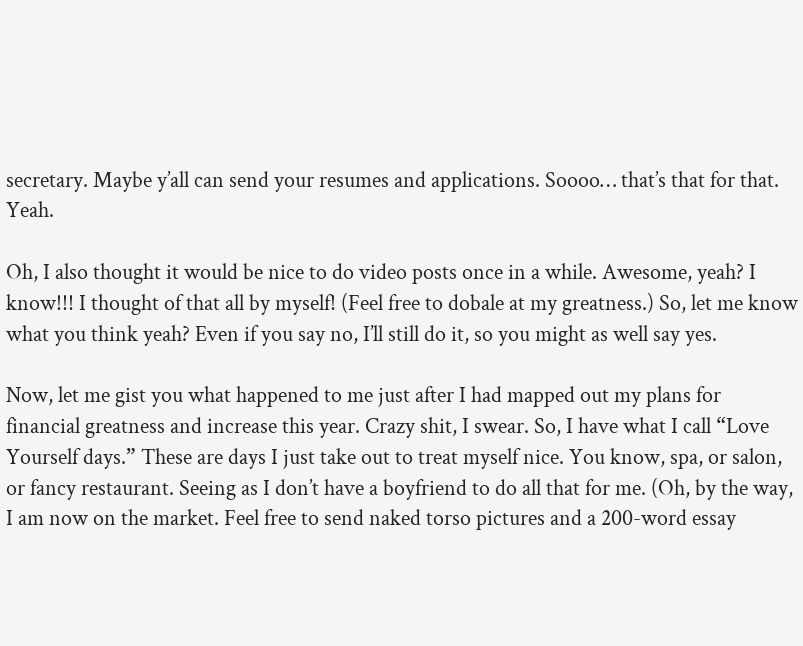secretary. Maybe y’all can send your resumes and applications. Soooo… that’s that for that. Yeah.

Oh, I also thought it would be nice to do video posts once in a while. Awesome, yeah? I know!!! I thought of that all by myself! (Feel free to dobale at my greatness.) So, let me know what you think yeah? Even if you say no, I’ll still do it, so you might as well say yes.

Now, let me gist you what happened to me just after I had mapped out my plans for financial greatness and increase this year. Crazy shit, I swear. So, I have what I call “Love Yourself days.” These are days I just take out to treat myself nice. You know, spa, or salon, or fancy restaurant. Seeing as I don’t have a boyfriend to do all that for me. (Oh, by the way, I am now on the market. Feel free to send naked torso pictures and a 200-word essay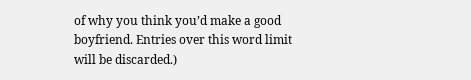of why you think you’d make a good boyfriend. Entries over this word limit will be discarded.)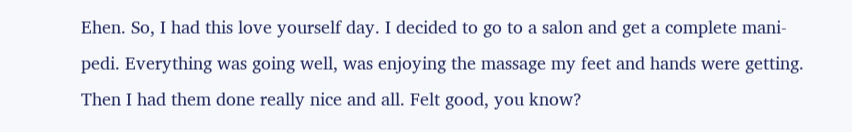Ehen. So, I had this love yourself day. I decided to go to a salon and get a complete mani-pedi. Everything was going well, was enjoying the massage my feet and hands were getting. Then I had them done really nice and all. Felt good, you know?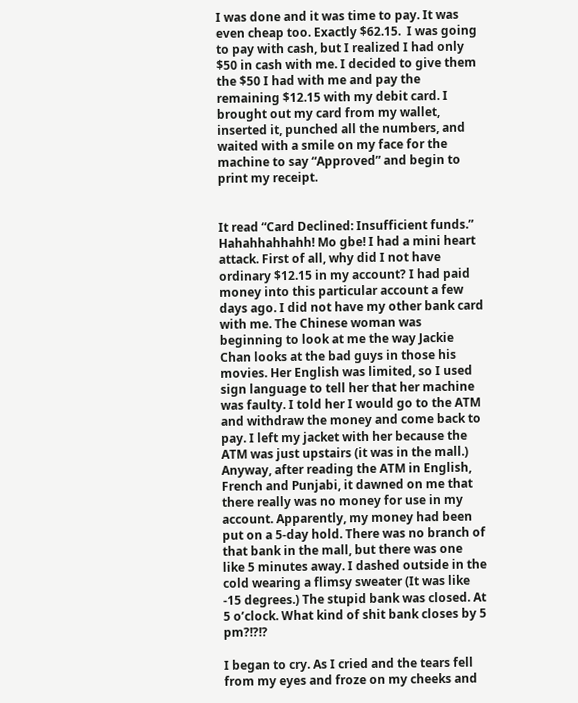I was done and it was time to pay. It was even cheap too. Exactly $62.15.  I was going to pay with cash, but I realized I had only $50 in cash with me. I decided to give them the $50 I had with me and pay the remaining $12.15 with my debit card. I brought out my card from my wallet, inserted it, punched all the numbers, and waited with a smile on my face for the machine to say “Approved” and begin to print my receipt.


It read “Card Declined: Insufficient funds.” Hahahhahhahh! Mo gbe! I had a mini heart attack. First of all, why did I not have ordinary $12.15 in my account? I had paid money into this particular account a few days ago. I did not have my other bank card with me. The Chinese woman was beginning to look at me the way Jackie Chan looks at the bad guys in those his movies. Her English was limited, so I used sign language to tell her that her machine was faulty. I told her I would go to the ATM and withdraw the money and come back to pay. I left my jacket with her because the ATM was just upstairs (it was in the mall.) Anyway, after reading the ATM in English, French and Punjabi, it dawned on me that there really was no money for use in my account. Apparently, my money had been put on a 5-day hold. There was no branch of that bank in the mall, but there was one like 5 minutes away. I dashed outside in the cold wearing a flimsy sweater (It was like -15 degrees.) The stupid bank was closed. At 5 o’clock. What kind of shit bank closes by 5 pm?!?!?

I began to cry. As I cried and the tears fell from my eyes and froze on my cheeks and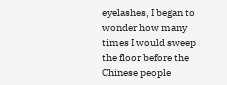eyelashes, I began to wonder how many times I would sweep the floor before the Chinese people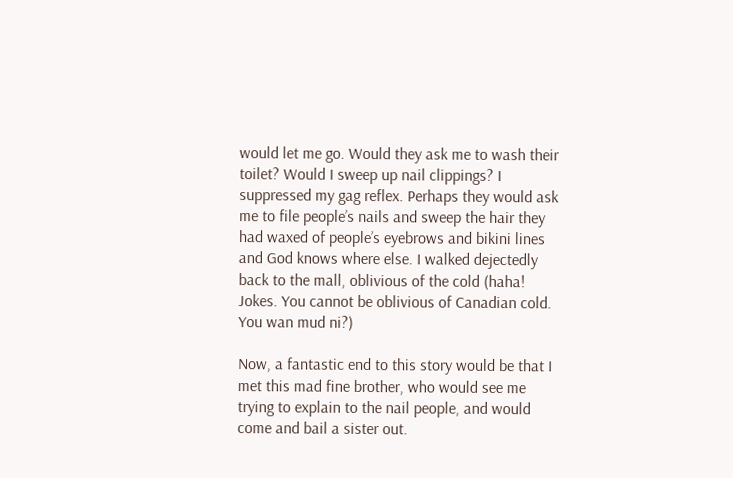would let me go. Would they ask me to wash their toilet? Would I sweep up nail clippings? I suppressed my gag reflex. Perhaps they would ask me to file people’s nails and sweep the hair they had waxed of people’s eyebrows and bikini lines and God knows where else. I walked dejectedly back to the mall, oblivious of the cold (haha! Jokes. You cannot be oblivious of Canadian cold. You wan mud ni?)

Now, a fantastic end to this story would be that I met this mad fine brother, who would see me trying to explain to the nail people, and would come and bail a sister out.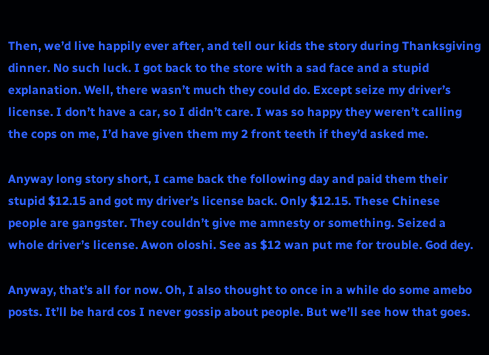Then, we’d live happily ever after, and tell our kids the story during Thanksgiving dinner. No such luck. I got back to the store with a sad face and a stupid explanation. Well, there wasn’t much they could do. Except seize my driver’s license. I don’t have a car, so I didn’t care. I was so happy they weren’t calling the cops on me, I’d have given them my 2 front teeth if they’d asked me.

Anyway long story short, I came back the following day and paid them their stupid $12.15 and got my driver’s license back. Only $12.15. These Chinese people are gangster. They couldn’t give me amnesty or something. Seized a whole driver’s license. Awon oloshi. See as $12 wan put me for trouble. God dey.

Anyway, that’s all for now. Oh, I also thought to once in a while do some amebo posts. It’ll be hard cos I never gossip about people. But we’ll see how that goes.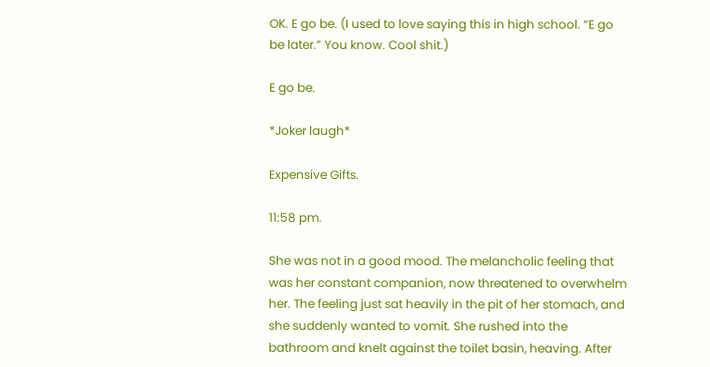OK. E go be. (I used to love saying this in high school. “E go be later.” You know. Cool shit.)

E go be.

*Joker laugh*

Expensive Gifts.

11:58 pm.

She was not in a good mood. The melancholic feeling that was her constant companion, now threatened to overwhelm her. The feeling just sat heavily in the pit of her stomach, and she suddenly wanted to vomit. She rushed into the bathroom and knelt against the toilet basin, heaving. After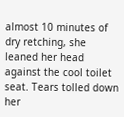almost 10 minutes of dry retching, she leaned her head against the cool toilet seat. Tears tolled down her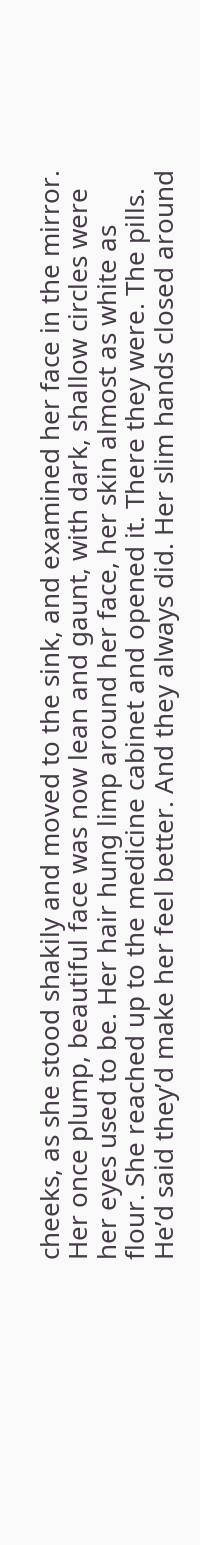cheeks, as she stood shakily and moved to the sink, and examined her face in the mirror. Her once plump, beautiful face was now lean and gaunt, with dark, shallow circles were her eyes used to be. Her hair hung limp around her face, her skin almost as white as flour. She reached up to the medicine cabinet and opened it. There they were. The pills. He’d said they’d make her feel better. And they always did. Her slim hands closed around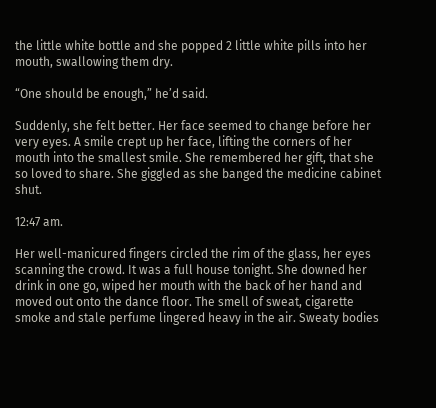the little white bottle and she popped 2 little white pills into her mouth, swallowing them dry.

“One should be enough,” he’d said.

Suddenly, she felt better. Her face seemed to change before her very eyes. A smile crept up her face, lifting the corners of her mouth into the smallest smile. She remembered her gift, that she so loved to share. She giggled as she banged the medicine cabinet shut.

12:47 am.

Her well-manicured fingers circled the rim of the glass, her eyes scanning the crowd. It was a full house tonight. She downed her drink in one go, wiped her mouth with the back of her hand and moved out onto the dance floor. The smell of sweat, cigarette smoke and stale perfume lingered heavy in the air. Sweaty bodies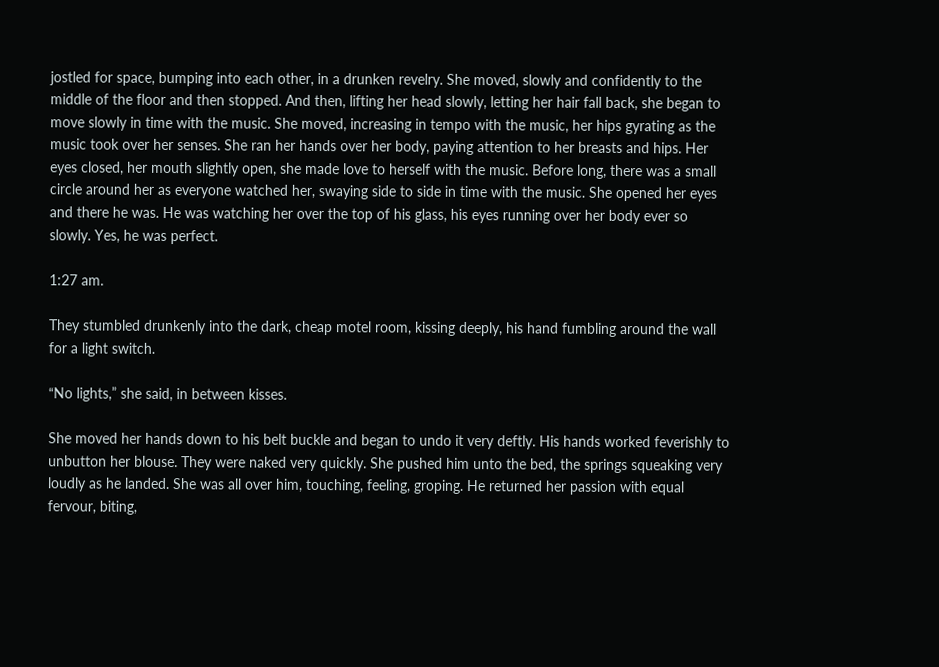jostled for space, bumping into each other, in a drunken revelry. She moved, slowly and confidently to the middle of the floor and then stopped. And then, lifting her head slowly, letting her hair fall back, she began to move slowly in time with the music. She moved, increasing in tempo with the music, her hips gyrating as the music took over her senses. She ran her hands over her body, paying attention to her breasts and hips. Her eyes closed, her mouth slightly open, she made love to herself with the music. Before long, there was a small circle around her as everyone watched her, swaying side to side in time with the music. She opened her eyes and there he was. He was watching her over the top of his glass, his eyes running over her body ever so slowly. Yes, he was perfect.

1:27 am.

They stumbled drunkenly into the dark, cheap motel room, kissing deeply, his hand fumbling around the wall for a light switch.

“No lights,” she said, in between kisses.

She moved her hands down to his belt buckle and began to undo it very deftly. His hands worked feverishly to unbutton her blouse. They were naked very quickly. She pushed him unto the bed, the springs squeaking very loudly as he landed. She was all over him, touching, feeling, groping. He returned her passion with equal fervour, biting,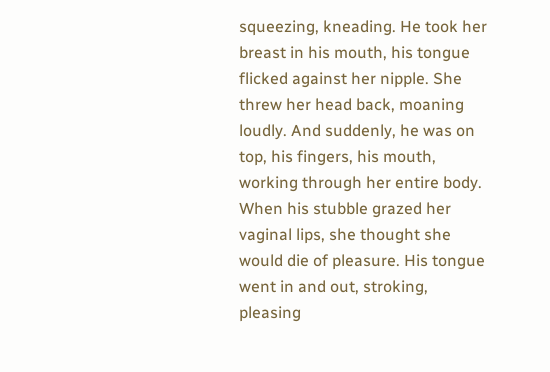squeezing, kneading. He took her breast in his mouth, his tongue flicked against her nipple. She threw her head back, moaning loudly. And suddenly, he was on top, his fingers, his mouth, working through her entire body. When his stubble grazed her vaginal lips, she thought she would die of pleasure. His tongue went in and out, stroking, pleasing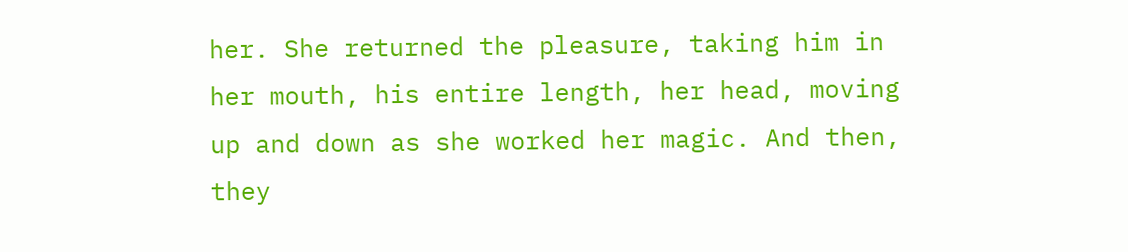her. She returned the pleasure, taking him in her mouth, his entire length, her head, moving up and down as she worked her magic. And then, they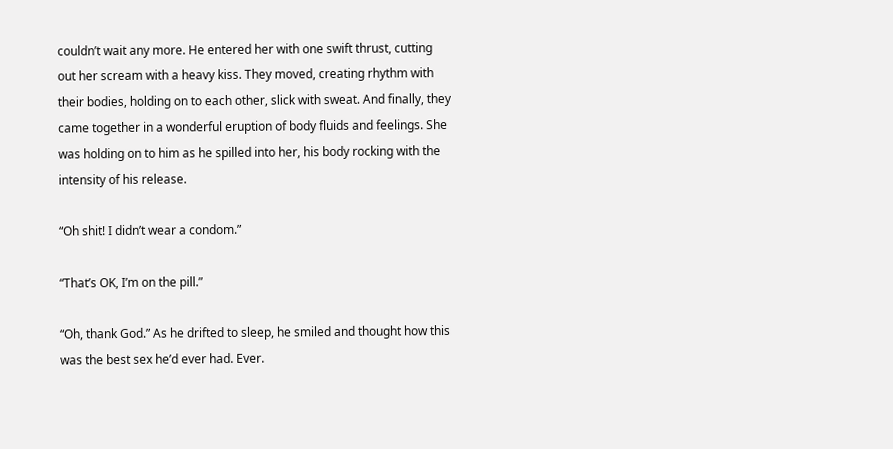couldn’t wait any more. He entered her with one swift thrust, cutting out her scream with a heavy kiss. They moved, creating rhythm with their bodies, holding on to each other, slick with sweat. And finally, they came together in a wonderful eruption of body fluids and feelings. She was holding on to him as he spilled into her, his body rocking with the intensity of his release.

“Oh shit! I didn’t wear a condom.”

“That’s OK, I’m on the pill.”

“Oh, thank God.” As he drifted to sleep, he smiled and thought how this was the best sex he’d ever had. Ever.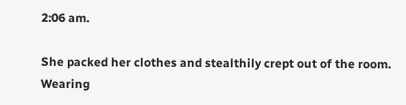2:06 am.

She packed her clothes and stealthily crept out of the room. Wearing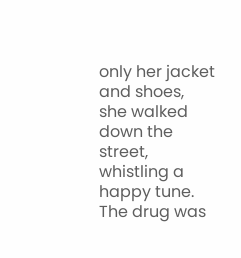only her jacket and shoes, she walked down the street, whistling a happy tune. The drug was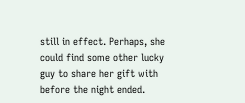still in effect. Perhaps, she could find some other lucky guy to share her gift with before the night ended.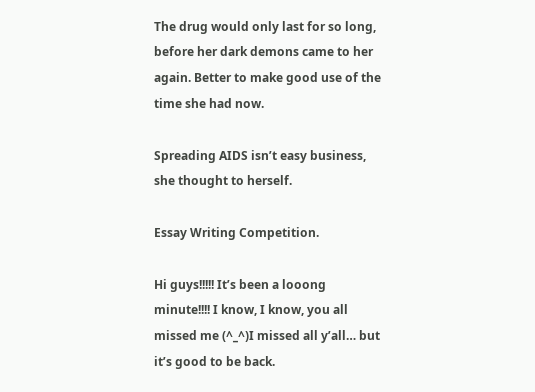The drug would only last for so long, before her dark demons came to her again. Better to make good use of the time she had now.

Spreading AIDS isn’t easy business, she thought to herself.

Essay Writing Competition.

Hi guys!!!!! It’s been a looong minute!!!! I know, I know, you all missed me (^_^)I missed all y’all… but it’s good to be back.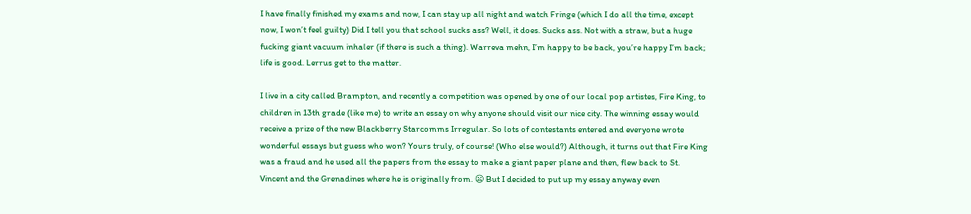I have finally finished my exams and now, I can stay up all night and watch Fringe (which I do all the time, except now, I won’t feel guilty) Did I tell you that school sucks ass? Well, it does. Sucks ass. Not with a straw, but a huge fucking giant vacuum inhaler (if there is such a thing). Warreva mehn, I’m happy to be back, you’re happy I’m back; life is good. Lerrus get to the matter.

I live in a city called Brampton, and recently a competition was opened by one of our local pop artistes, Fire King, to children in 13th grade (like me) to write an essay on why anyone should visit our nice city. The winning essay would receive a prize of the new Blackberry Starcomms Irregular. So lots of contestants entered and everyone wrote wonderful essays but guess who won? Yours truly, of course! (Who else would?) Although, it turns out that Fire King was a fraud and he used all the papers from the essay to make a giant paper plane and then, flew back to St. Vincent and the Grenadines where he is originally from. 😦 But I decided to put up my essay anyway even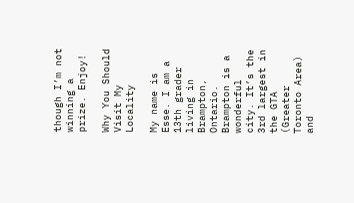though I’m not winning a prize. Enjoy!

Why You Should Visit My Locality

My name is Esse. I am a 13th grader living in Brampton, Ontario. Brampton is a wonderful city. It’s the 3rd largest in the GTA (Greater Toronto Area) and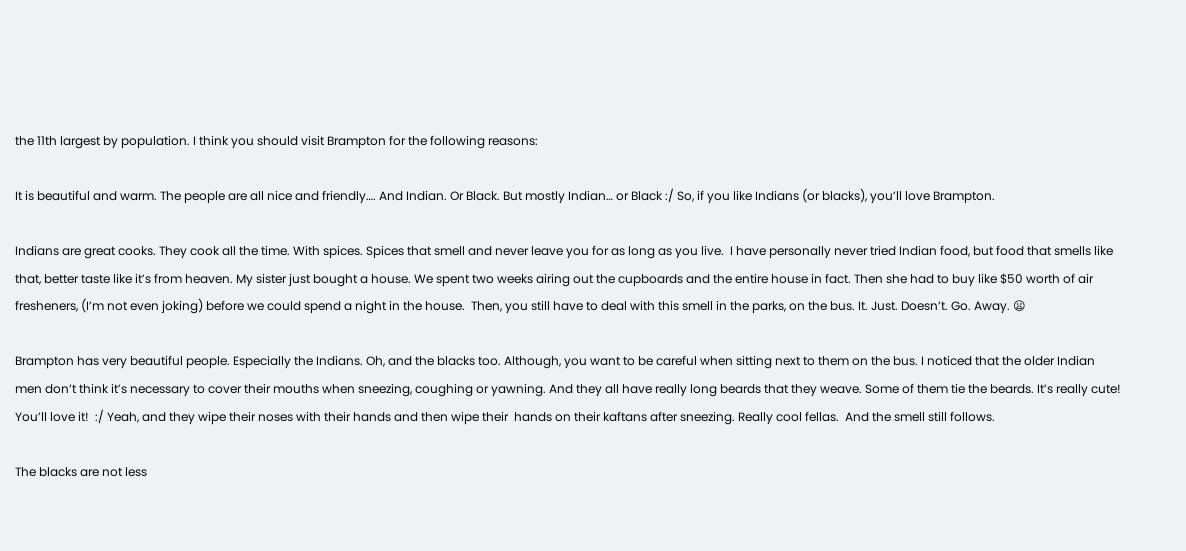the 11th largest by population. I think you should visit Brampton for the following reasons:

It is beautiful and warm. The people are all nice and friendly…. And Indian. Or Black. But mostly Indian… or Black :/ So, if you like Indians (or blacks), you’ll love Brampton.

Indians are great cooks. They cook all the time. With spices. Spices that smell and never leave you for as long as you live.  I have personally never tried Indian food, but food that smells like that, better taste like it’s from heaven. My sister just bought a house. We spent two weeks airing out the cupboards and the entire house in fact. Then she had to buy like $50 worth of air fresheners, (I’m not even joking) before we could spend a night in the house.  Then, you still have to deal with this smell in the parks, on the bus. It. Just. Doesn’t. Go. Away. 😦

Brampton has very beautiful people. Especially the Indians. Oh, and the blacks too. Although, you want to be careful when sitting next to them on the bus. I noticed that the older Indian men don’t think it’s necessary to cover their mouths when sneezing, coughing or yawning. And they all have really long beards that they weave. Some of them tie the beards. It’s really cute! You’ll love it!  :/ Yeah, and they wipe their noses with their hands and then wipe their  hands on their kaftans after sneezing. Really cool fellas.  And the smell still follows.

The blacks are not less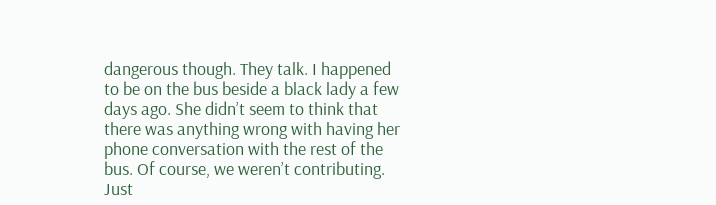dangerous though. They talk. I happened to be on the bus beside a black lady a few days ago. She didn’t seem to think that there was anything wrong with having her phone conversation with the rest of the bus. Of course, we weren’t contributing.  Just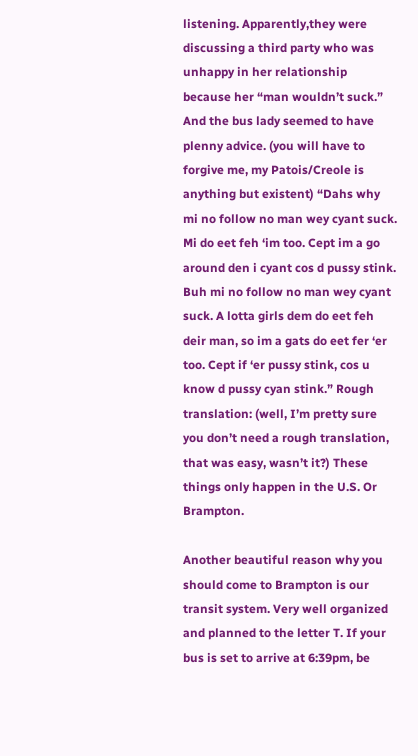listening. Apparently,they were discussing a third party who was unhappy in her relationship because her “man wouldn’t suck.” And the bus lady seemed to have plenny advice. (you will have to forgive me, my Patois/Creole is anything but existent) “Dahs why mi no follow no man wey cyant suck. Mi do eet feh ‘im too. Cept im a go around den i cyant cos d pussy stink. Buh mi no follow no man wey cyant suck. A lotta girls dem do eet feh deir man, so im a gats do eet fer ‘er too. Cept if ‘er pussy stink, cos u know d pussy cyan stink.” Rough translation: (well, I’m pretty sure you don’t need a rough translation, that was easy, wasn’t it?) These things only happen in the U.S. Or Brampton.

Another beautiful reason why you should come to Brampton is our transit system. Very well organized and planned to the letter T. If your bus is set to arrive at 6:39pm, be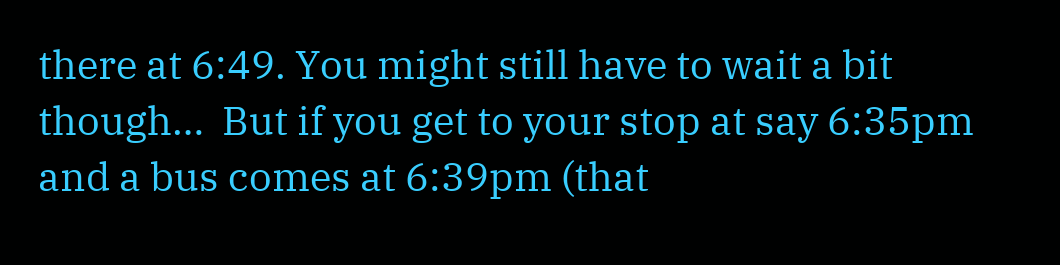there at 6:49. You might still have to wait a bit though…  But if you get to your stop at say 6:35pm and a bus comes at 6:39pm (that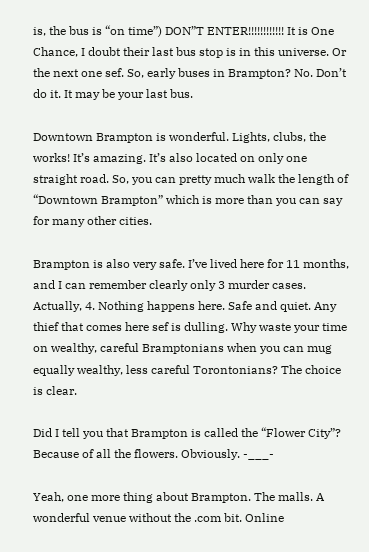is, the bus is “on time”) DON”T ENTER!!!!!!!!!!!! It is One Chance, I doubt their last bus stop is in this universe. Or the next one sef. So, early buses in Brampton? No. Don’t do it. It may be your last bus.

Downtown Brampton is wonderful. Lights, clubs, the works! It’s amazing. It’s also located on only one straight road. So, you can pretty much walk the length of “Downtown Brampton” which is more than you can say for many other cities.

Brampton is also very safe. I’ve lived here for 11 months, and I can remember clearly only 3 murder cases. Actually, 4. Nothing happens here. Safe and quiet. Any thief that comes here sef is dulling. Why waste your time on wealthy, careful Bramptonians when you can mug equally wealthy, less careful Torontonians? The choice is clear.

Did I tell you that Brampton is called the “Flower City”? Because of all the flowers. Obviously. -___-

Yeah, one more thing about Brampton. The malls. A wonderful venue without the .com bit. Online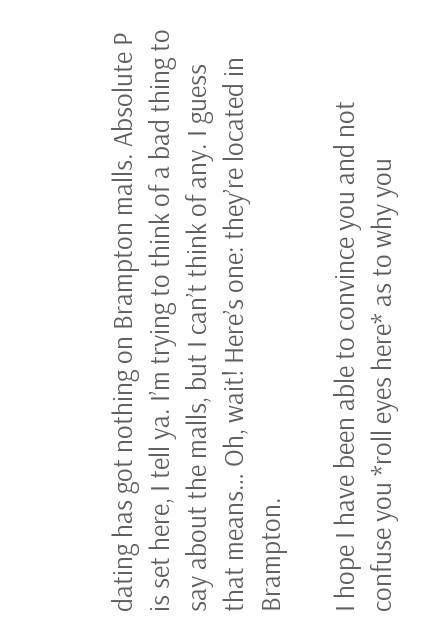dating has got nothing on Brampton malls. Absolute P is set here, I tell ya. I’m trying to think of a bad thing to say about the malls, but I can’t think of any. I guess that means… Oh, wait! Here’s one: they’re located in Brampton.

I hope I have been able to convince you and not confuse you *roll eyes here* as to why you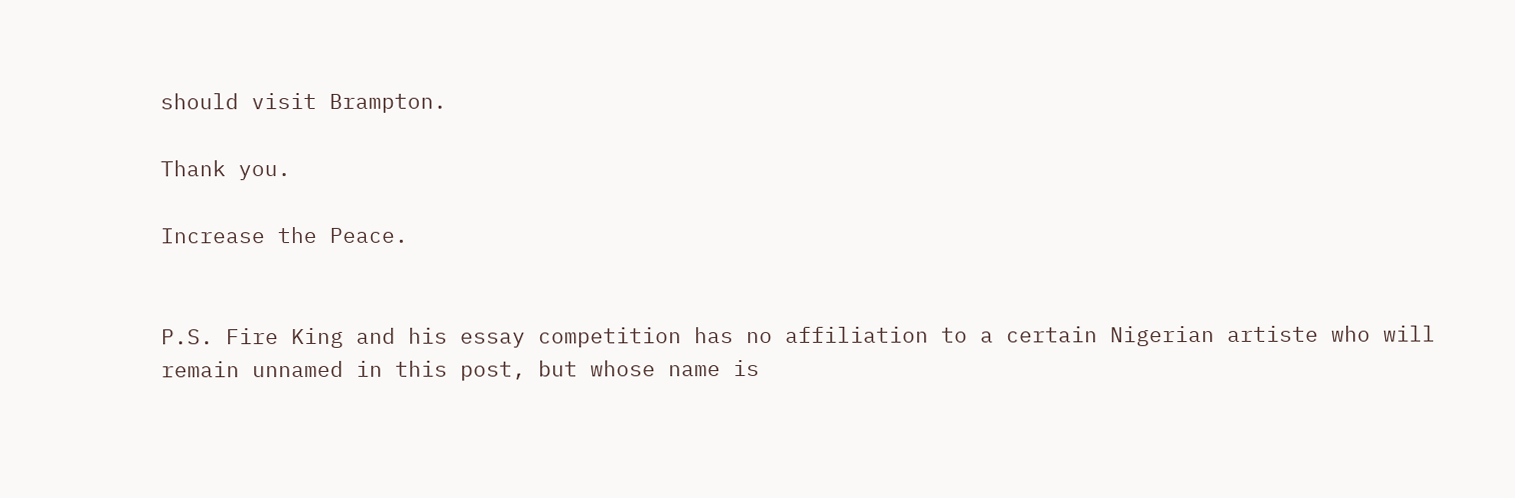should visit Brampton.

Thank you.

Increase the Peace.


P.S. Fire King and his essay competition has no affiliation to a certain Nigerian artiste who will remain unnamed in this post, but whose name is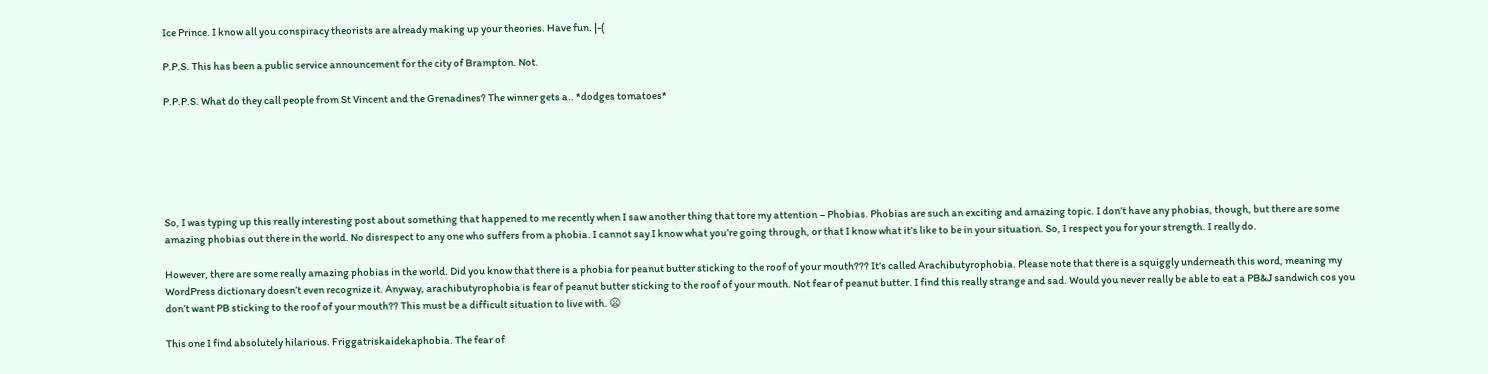Ice Prince. I know all you conspiracy theorists are already making up your theories. Have fun. |-(

P.P.S. This has been a public service announcement for the city of Brampton. Not.

P.P.P.S. What do they call people from St Vincent and the Grenadines? The winner gets a.. *dodges tomatoes*






So, I was typing up this really interesting post about something that happened to me recently when I saw another thing that tore my attention – Phobias. Phobias are such an exciting and amazing topic. I don’t have any phobias, though, but there are some amazing phobias out there in the world. No disrespect to any one who suffers from a phobia. I cannot say I know what you’re going through, or that I know what it’s like to be in your situation. So, I respect you for your strength. I really do.

However, there are some really amazing phobias in the world. Did you know that there is a phobia for peanut butter sticking to the roof of your mouth??? It’s called Arachibutyrophobia. Please note that there is a squiggly underneath this word, meaning my WordPress dictionary doesn’t even recognize it. Anyway, arachibutyrophobia is fear of peanut butter sticking to the roof of your mouth. Not fear of peanut butter. I find this really strange and sad. Would you never really be able to eat a PB&J sandwich cos you don’t want PB sticking to the roof of your mouth?? This must be a difficult situation to live with. 😦

This one I find absolutely hilarious. Friggatriskaidekaphobia. The fear of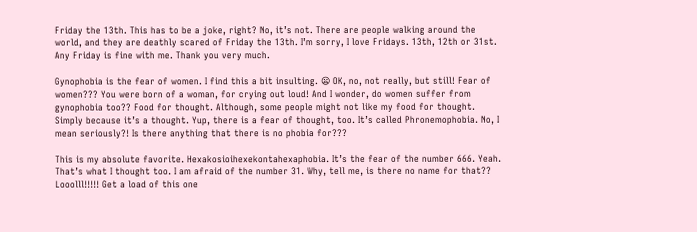Friday the 13th. This has to be a joke, right? No, it’s not. There are people walking around the world, and they are deathly scared of Friday the 13th. I’m sorry, I love Fridays. 13th, 12th or 31st. Any Friday is fine with me. Thank you very much.

Gynophobia is the fear of women. I find this a bit insulting. 😦 OK, no, not really, but still! Fear of women??? You were born of a woman, for crying out loud! And I wonder, do women suffer from gynophobia too?? Food for thought. Although, some people might not like my food for thought. Simply because it’s a thought. Yup, there is a fear of thought, too. It’s called Phronemophobia. No, I mean seriously?! Is there anything that there is no phobia for???

This is my absolute favorite. Hexakosioihexekontahexaphobia. It’s the fear of the number 666. Yeah. That’s what I thought too. I am afraid of the number 31. Why, tell me, is there no name for that?? Looolll!!!!! Get a load of this one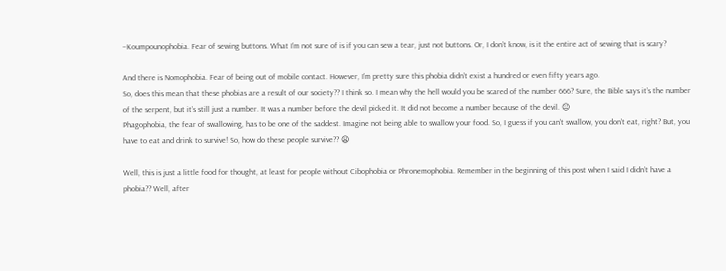–Koumpounophobia. Fear of sewing buttons. What I’m not sure of is if you can sew a tear, just not buttons. Or, I don’t know, is it the entire act of sewing that is scary?

And there is Nomophobia. Fear of being out of mobile contact. However, I’m pretty sure this phobia didn’t exist a hundred or even fifty years ago.
So, does this mean that these phobias are a result of our society?? I think so. I mean why the hell would you be scared of the number 666? Sure, the Bible says it’s the number of the serpent, but it’s still just a number. It was a number before the devil picked it. It did not become a number because of the devil. 😐
Phagophobia, the fear of swallowing, has to be one of the saddest. Imagine not being able to swallow your food. So, I guess if you can’t swallow, you don’t eat, right? But, you have to eat and drink to survive! So, how do these people survive?? 😦

Well, this is just a little food for thought, at least for people without Cibophobia or Phronemophobia. Remember in the beginning of this post when I said I didn’t have a phobia?? Well, after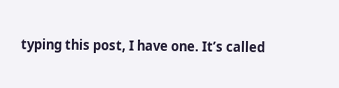typing this post, I have one. It’s called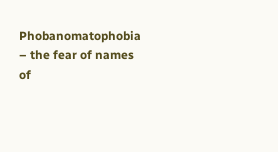Phobanomatophobia – the fear of names of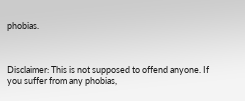phobias.



Disclaimer: This is not supposed to offend anyone. If you suffer from any phobias,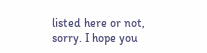listed here or not, sorry. I hope you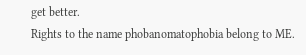get better.
Rights to the name phobanomatophobia belong to ME.